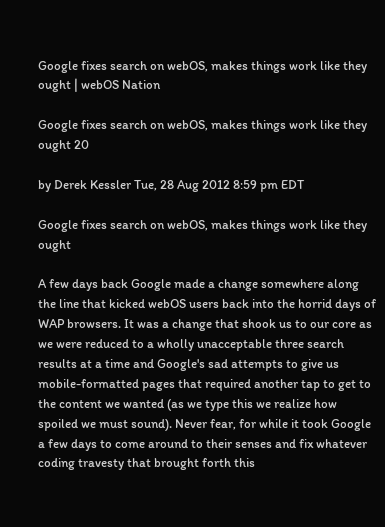Google fixes search on webOS, makes things work like they ought | webOS Nation

Google fixes search on webOS, makes things work like they ought 20

by Derek Kessler Tue, 28 Aug 2012 8:59 pm EDT

Google fixes search on webOS, makes things work like they ought

A few days back Google made a change somewhere along the line that kicked webOS users back into the horrid days of WAP browsers. It was a change that shook us to our core as we were reduced to a wholly unacceptable three search results at a time and Google's sad attempts to give us mobile-formatted pages that required another tap to get to the content we wanted (as we type this we realize how spoiled we must sound). Never fear, for while it took Google a few days to come around to their senses and fix whatever coding travesty that brought forth this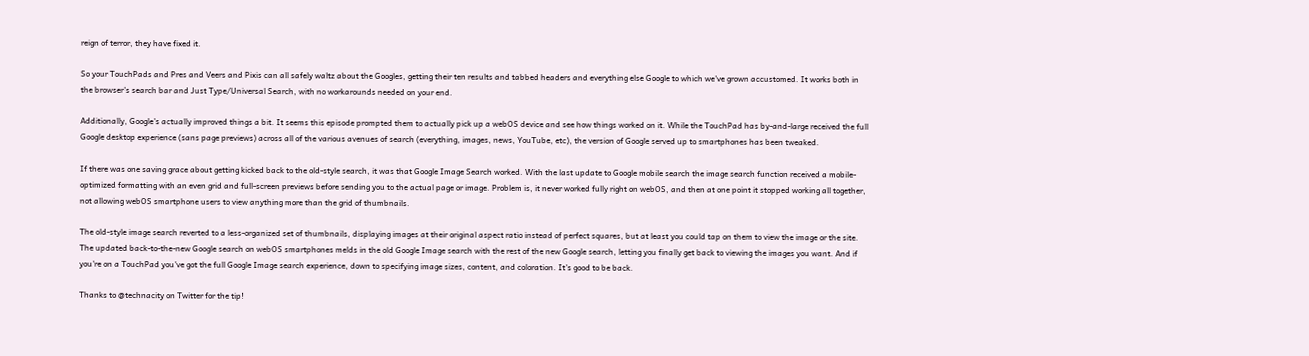reign of terror, they have fixed it.

So your TouchPads and Pres and Veers and Pixis can all safely waltz about the Googles, getting their ten results and tabbed headers and everything else Google to which we've grown accustomed. It works both in the browser's search bar and Just Type/Universal Search, with no workarounds needed on your end.

Additionally, Google's actually improved things a bit. It seems this episode prompted them to actually pick up a webOS device and see how things worked on it. While the TouchPad has by-and-large received the full Google desktop experience (sans page previews) across all of the various avenues of search (everything, images, news, YouTube, etc), the version of Google served up to smartphones has been tweaked.

If there was one saving grace about getting kicked back to the old-style search, it was that Google Image Search worked. With the last update to Google mobile search the image search function received a mobile-optimized formatting with an even grid and full-screen previews before sending you to the actual page or image. Problem is, it never worked fully right on webOS, and then at one point it stopped working all together, not allowing webOS smartphone users to view anything more than the grid of thumbnails.

The old-style image search reverted to a less-organized set of thumbnails, displaying images at their original aspect ratio instead of perfect squares, but at least you could tap on them to view the image or the site. The updated back-to-the-new Google search on webOS smartphones melds in the old Google Image search with the rest of the new Google search, letting you finally get back to viewing the images you want. And if you're on a TouchPad you've got the full Google Image search experience, down to specifying image sizes, content, and coloration. It's good to be back.

Thanks to @technacity on Twitter for the tip!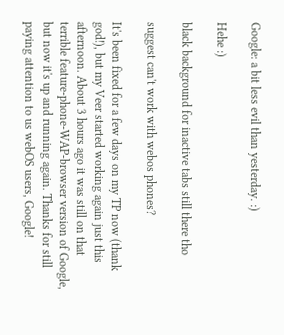Google: a bit less evil than yesterday. :)

Hehe :)

black background for inactive tabs still there tho

suggest can't work with webos phones?

It's been fixed for a few days on my TP now (thank god!), but my Veer started working again just this afternoon. About 3 hours ago it was still on that terrible feature-phone-WAP-browser version of Google, but now it's up and running again. Thanks for still paying attention to us webOS users, Google!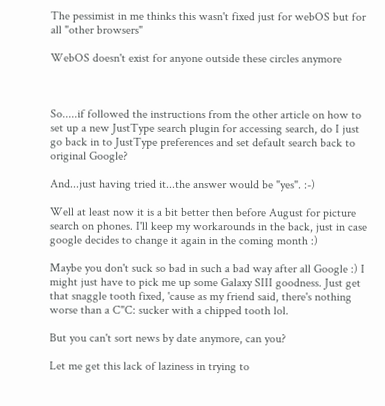The pessimist in me thinks this wasn't fixed just for webOS but for all "other browsers"

WebOS doesn't exist for anyone outside these circles anymore



So.....if followed the instructions from the other article on how to set up a new JustType search plugin for accessing search, do I just go back in to JustType preferences and set default search back to original Google?

And...just having tried it...the answer would be "yes". :-)

Well at least now it is a bit better then before August for picture search on phones. I'll keep my workarounds in the back, just in case google decides to change it again in the coming month :)

Maybe you don't suck so bad in such a bad way after all Google :) I might just have to pick me up some Galaxy SIII goodness. Just get that snaggle tooth fixed, 'cause as my friend said, there's nothing worse than a C"C: sucker with a chipped tooth lol.

But you can't sort news by date anymore, can you?

Let me get this lack of laziness in trying to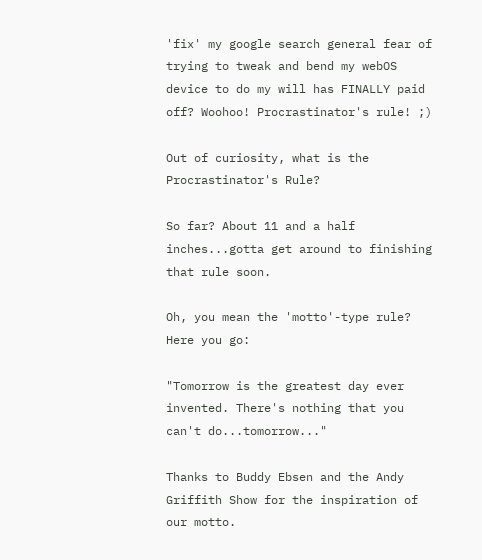'fix' my google search general fear of trying to tweak and bend my webOS device to do my will has FINALLY paid off? Woohoo! Procrastinator's rule! ;)

Out of curiosity, what is the Procrastinator's Rule?

So far? About 11 and a half inches...gotta get around to finishing that rule soon.

Oh, you mean the 'motto'-type rule? Here you go:

"Tomorrow is the greatest day ever invented. There's nothing that you can't do...tomorrow..."

Thanks to Buddy Ebsen and the Andy Griffith Show for the inspiration of our motto.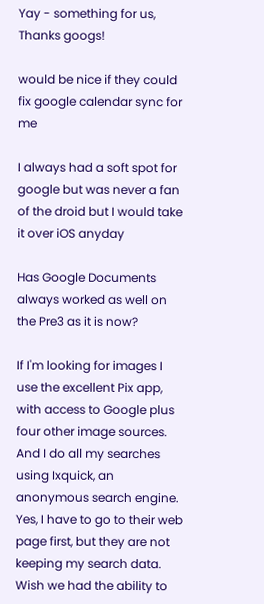Yay - something for us, Thanks googs!

would be nice if they could fix google calendar sync for me

I always had a soft spot for google but was never a fan of the droid but I would take it over iOS anyday

Has Google Documents always worked as well on the Pre3 as it is now?

If I'm looking for images I use the excellent Pix app, with access to Google plus four other image sources. And I do all my searches using Ixquick, an anonymous search engine. Yes, I have to go to their web page first, but they are not keeping my search data. Wish we had the ability to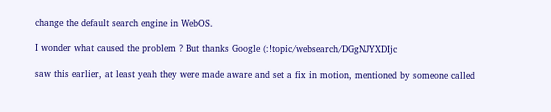change the default search engine in WebOS.

I wonder what caused the problem ? But thanks Google (:!topic/websearch/DGgNJYXDIjc

saw this earlier, at least yeah they were made aware and set a fix in motion, mentioned by someone called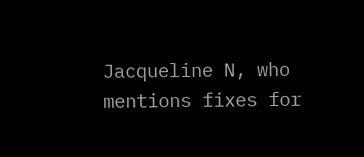Jacqueline N, who mentions fixes for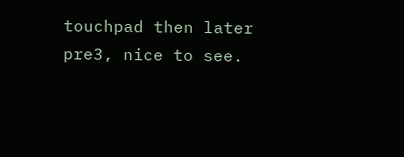touchpad then later pre3, nice to see.